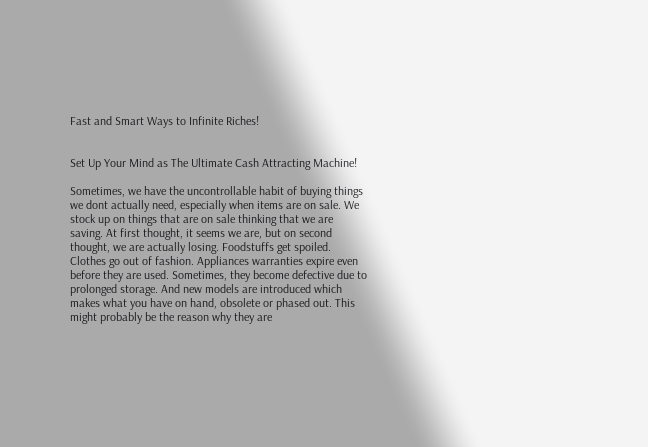Fast and Smart Ways to Infinite Riches!


Set Up Your Mind as The Ultimate Cash Attracting Machine!

Sometimes, we have the uncontrollable habit of buying things we dont actually need, especially when items are on sale. We stock up on things that are on sale thinking that we are saving. At first thought, it seems we are, but on second thought, we are actually losing. Foodstuffs get spoiled. Clothes go out of fashion. Appliances warranties expire even before they are used. Sometimes, they become defective due to prolonged storage. And new models are introduced which makes what you have on hand, obsolete or phased out. This might probably be the reason why they are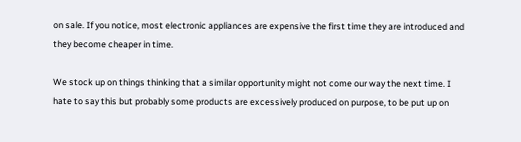on sale. If you notice, most electronic appliances are expensive the first time they are introduced and they become cheaper in time.

We stock up on things thinking that a similar opportunity might not come our way the next time. I hate to say this but probably some products are excessively produced on purpose, to be put up on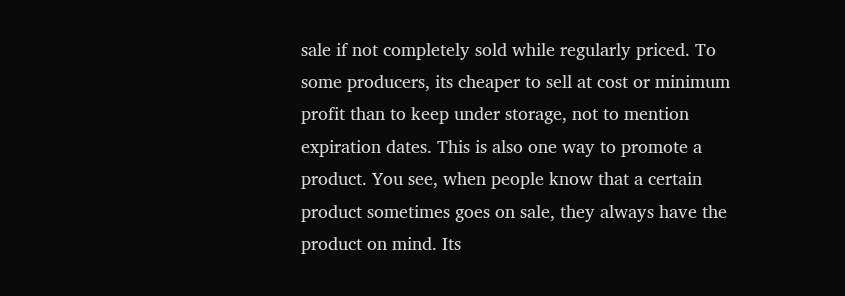sale if not completely sold while regularly priced. To some producers, its cheaper to sell at cost or minimum profit than to keep under storage, not to mention expiration dates. This is also one way to promote a product. You see, when people know that a certain product sometimes goes on sale, they always have the product on mind. Its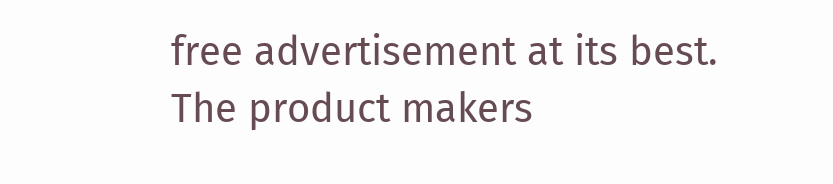free advertisement at its best. The product makers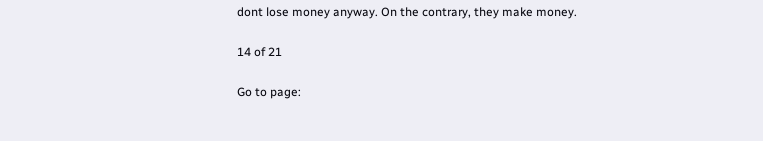dont lose money anyway. On the contrary, they make money.

14 of 21

Go to page: